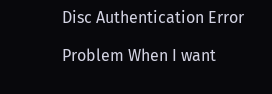Disc Authentication Error

Problem When I want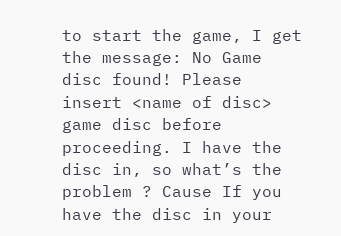to start the game, I get the message: No Game disc found! Please insert <name of disc> game disc before proceeding. I have the disc in, so what’s the problem ? Cause If you have the disc in your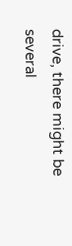drive, there might be several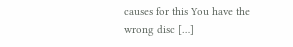causes for this You have the wrong disc […]